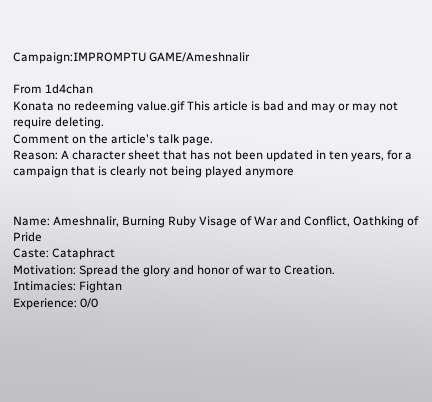Campaign:IMPROMPTU GAME/Ameshnalir

From 1d4chan
Konata no redeeming value.gif This article is bad and may or may not require deleting.
Comment on the article's talk page.
Reason: A character sheet that has not been updated in ten years, for a campaign that is clearly not being played anymore


Name: Ameshnalir, Burning Ruby Visage of War and Conflict, Oathking of Pride
Caste: Cataphract
Motivation: Spread the glory and honor of war to Creation.
Intimacies: Fightan
Experience: 0/0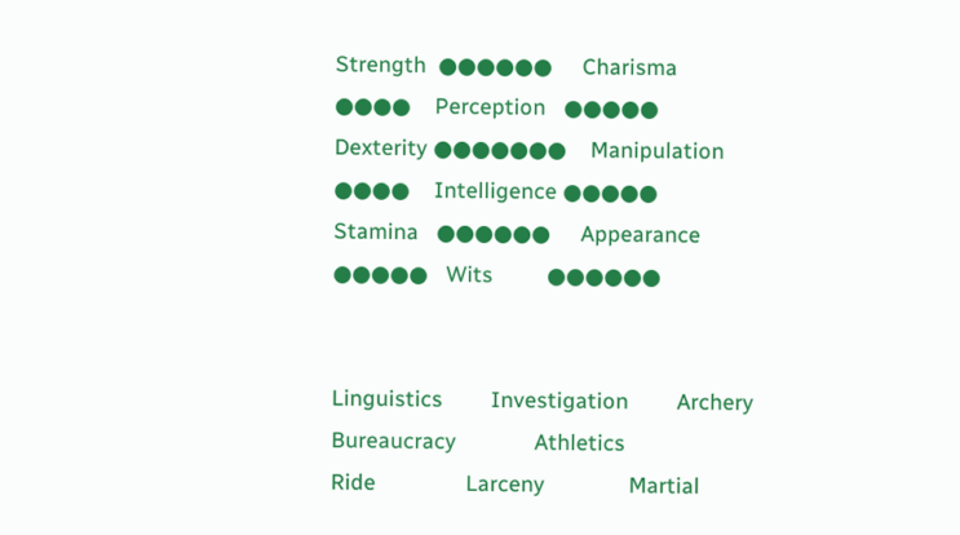Strength  ●●●●●●     Charisma       ●●●●    Perception   ●●●●●
Dexterity ●●●●●●●    Manipulation   ●●●●    Intelligence ●●●●●
Stamina   ●●●●●●     Appearance     ●●●●●   Wits         ●●●●●●


Linguistics        Investigation        Archery                  Bureaucracy             Athletics
Ride               Larceny              Martial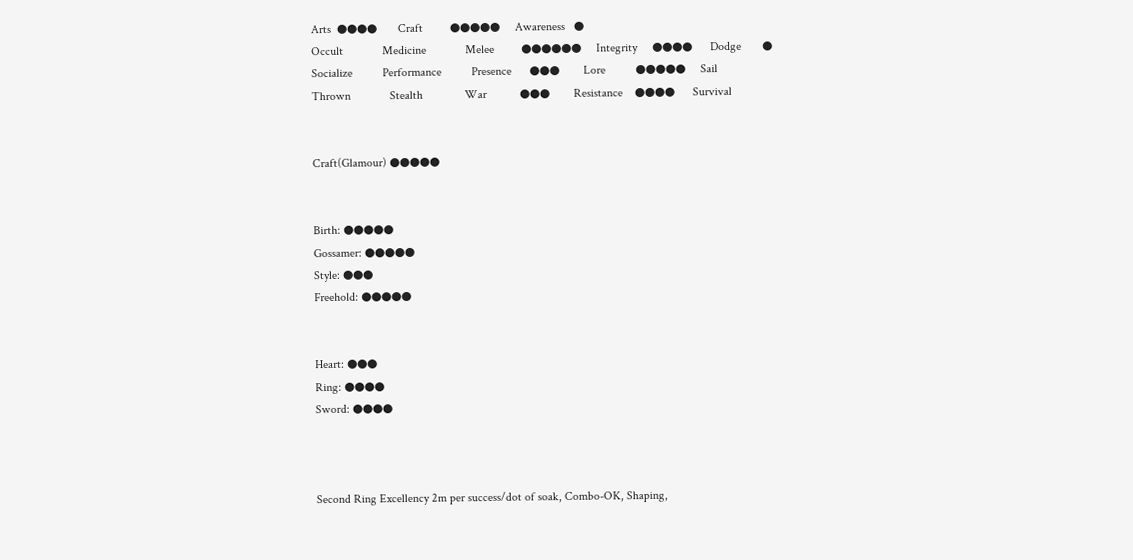Arts  ●●●●       Craft         ●●●●●     Awareness   ●
Occult             Medicine             Melee         ●●●●●●     Integrity     ●●●●      Dodge       ●
Socialize          Performance          Presence      ●●●        Lore          ●●●●●     Sail
Thrown             Stealth              War           ●●●        Resistance    ●●●●      Survival


Craft(Glamour) ●●●●●


Birth: ●●●●●
Gossamer: ●●●●●
Style: ●●●
Freehold: ●●●●●


Heart: ●●●
Ring: ●●●●
Sword: ●●●●



Second Ring Excellency 2m per success/dot of soak, Combo-OK, Shaping,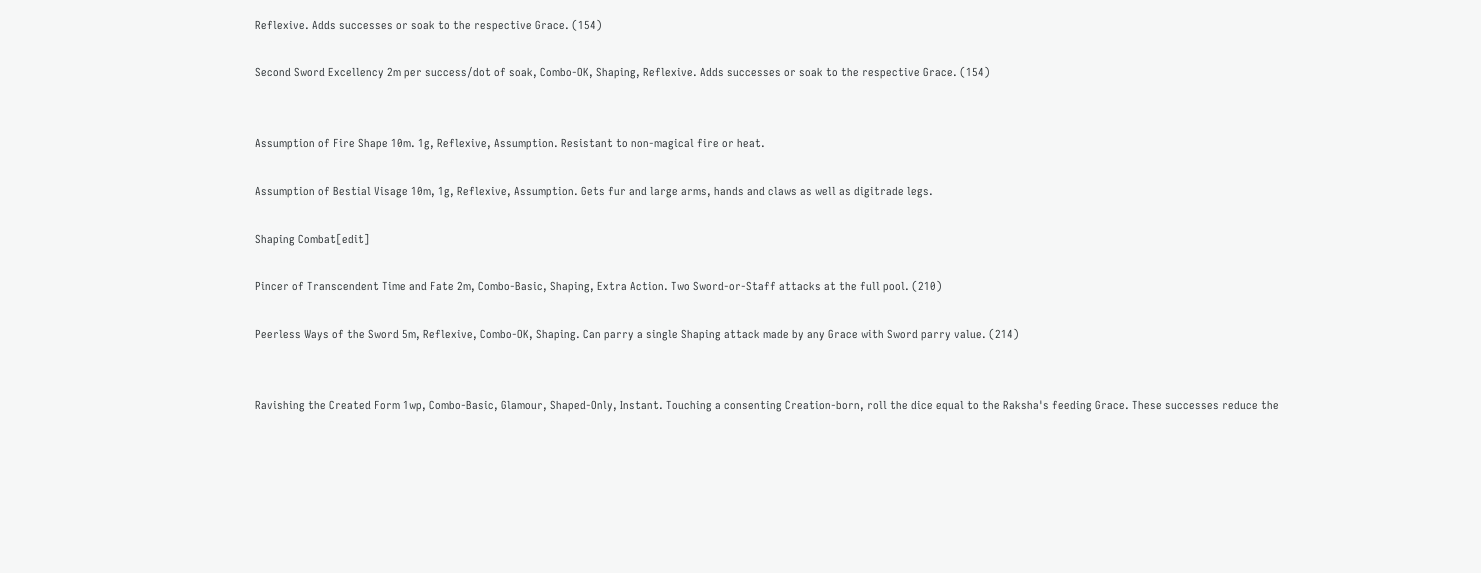Reflexive. Adds successes or soak to the respective Grace. (154)

Second Sword Excellency 2m per success/dot of soak, Combo-OK, Shaping, Reflexive. Adds successes or soak to the respective Grace. (154)


Assumption of Fire Shape 10m. 1g, Reflexive, Assumption. Resistant to non-magical fire or heat.

Assumption of Bestial Visage 10m, 1g, Reflexive, Assumption. Gets fur and large arms, hands and claws as well as digitrade legs.

Shaping Combat[edit]

Pincer of Transcendent Time and Fate 2m, Combo-Basic, Shaping, Extra Action. Two Sword-or-Staff attacks at the full pool. (210)

Peerless Ways of the Sword 5m, Reflexive, Combo-OK, Shaping. Can parry a single Shaping attack made by any Grace with Sword parry value. (214)


Ravishing the Created Form 1wp, Combo-Basic, Glamour, Shaped-Only, Instant. Touching a consenting Creation-born, roll the dice equal to the Raksha's feeding Grace. These successes reduce the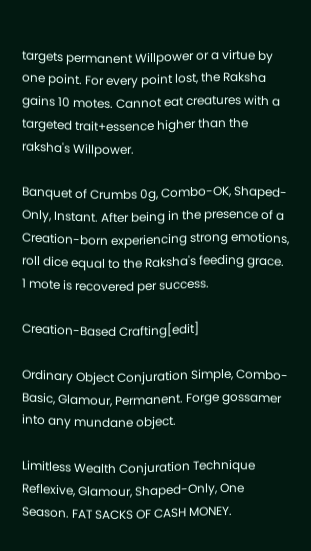targets permanent Willpower or a virtue by one point. For every point lost, the Raksha gains 10 motes. Cannot eat creatures with a targeted trait+essence higher than the raksha's Willpower.

Banquet of Crumbs 0g, Combo-OK, Shaped-Only, Instant. After being in the presence of a Creation-born experiencing strong emotions, roll dice equal to the Raksha's feeding grace. 1 mote is recovered per success.

Creation-Based Crafting[edit]

Ordinary Object Conjuration Simple, Combo-Basic, Glamour, Permanent. Forge gossamer into any mundane object.

Limitless Wealth Conjuration Technique Reflexive, Glamour, Shaped-Only, One Season. FAT SACKS OF CASH MONEY.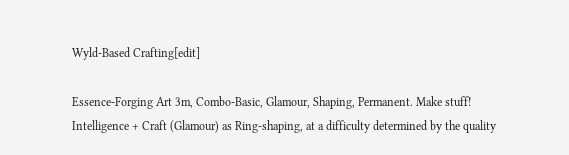Wyld-Based Crafting[edit]

Essence-Forging Art 3m, Combo-Basic, Glamour, Shaping, Permanent. Make stuff! Intelligence + Craft (Glamour) as Ring-shaping, at a difficulty determined by the quality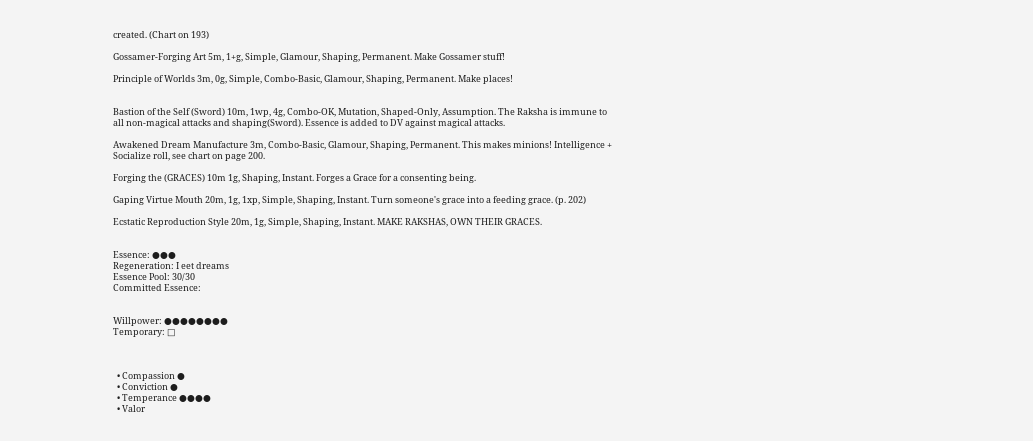created. (Chart on 193)

Gossamer-Forging Art 5m, 1+g, Simple, Glamour, Shaping, Permanent. Make Gossamer stuff!

Principle of Worlds 3m, 0g, Simple, Combo-Basic, Glamour, Shaping, Permanent. Make places!


Bastion of the Self (Sword) 10m, 1wp, 4g, Combo-OK, Mutation, Shaped-Only, Assumption. The Raksha is immune to all non-magical attacks and shaping(Sword). Essence is added to DV against magical attacks.

Awakened Dream Manufacture 3m, Combo-Basic, Glamour, Shaping, Permanent. This makes minions! Intelligence + Socialize roll, see chart on page 200.

Forging the (GRACES) 10m 1g, Shaping, Instant. Forges a Grace for a consenting being.

Gaping Virtue Mouth 20m, 1g, 1xp, Simple, Shaping, Instant. Turn someone's grace into a feeding grace. (p. 202)

Ecstatic Reproduction Style 20m, 1g, Simple, Shaping, Instant. MAKE RAKSHAS, OWN THEIR GRACES.


Essence: ●●●
Regeneration: I eet dreams
Essence Pool: 30/30
Committed Essence:


Willpower: ●●●●●●●●
Temporary: □



  • Compassion ●
  • Conviction ●
  • Temperance ●●●●
  • Valor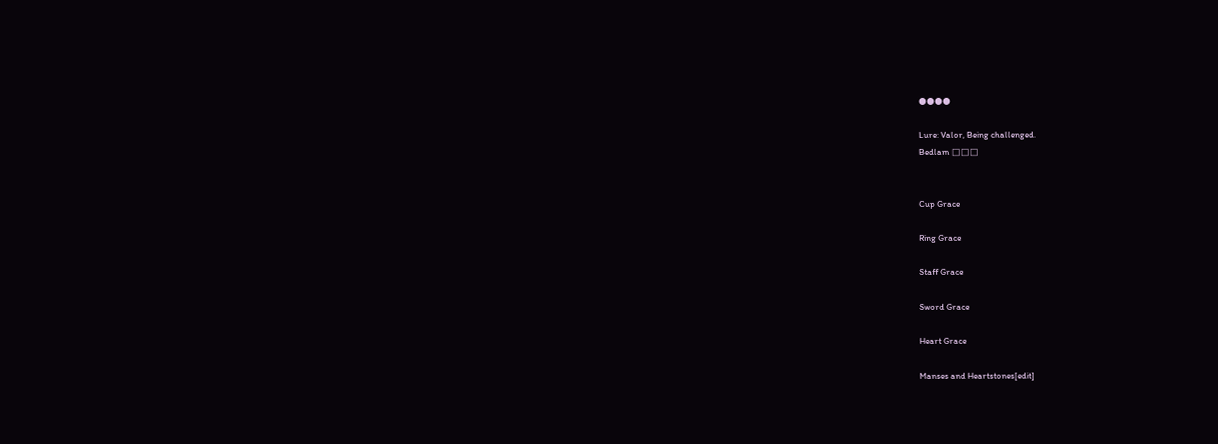●●●●

Lure: Valor, Being challenged.
Bedlam □□□


Cup Grace

Ring Grace

Staff Grace

Sword Grace

Heart Grace

Manses and Heartstones[edit]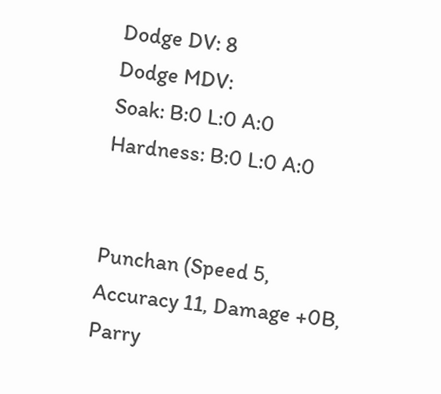Dodge DV: 8
Dodge MDV:
Soak: B:0 L:0 A:0
Hardness: B:0 L:0 A:0


Punchan (Speed 5, Accuracy 11, Damage +0B, Parry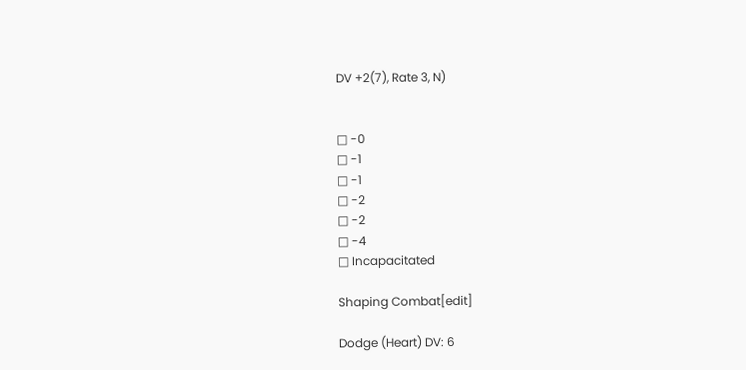DV +2(7), Rate 3, N)


□ -0
□ -1
□ -1
□ -2
□ -2
□ -4
□ Incapacitated

Shaping Combat[edit]

Dodge (Heart) DV: 6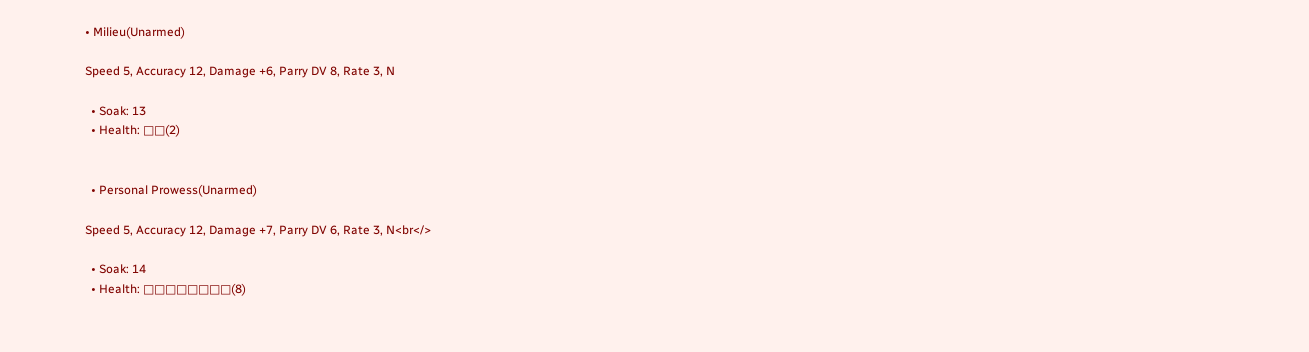• Milieu(Unarmed)

Speed 5, Accuracy 12, Damage +6, Parry DV 8, Rate 3, N

  • Soak: 13
  • Health: □□(2)


  • Personal Prowess(Unarmed)

Speed 5, Accuracy 12, Damage +7, Parry DV 6, Rate 3, N<br</>

  • Soak: 14
  • Health: □□□□□□□□(8)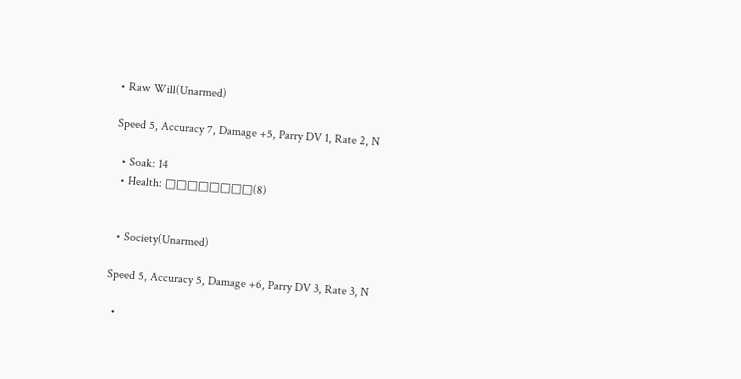• Raw Will(Unarmed)

Speed 5, Accuracy 7, Damage +5, Parry DV 1, Rate 2, N

  • Soak: 14
  • Health: □□□□□□□□(8)


  • Society(Unarmed)

Speed 5, Accuracy 5, Damage +6, Parry DV 3, Rate 3, N

  •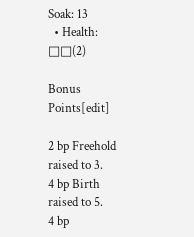Soak: 13
  • Health: □□(2)

Bonus Points[edit]

2 bp Freehold raised to 3.
4 bp Birth raised to 5.
4 bp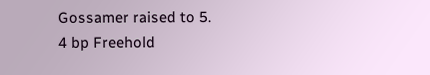Gossamer raised to 5.
4 bp Freehold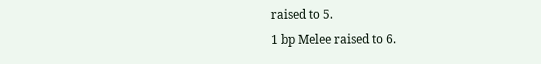raised to 5.
1 bp Melee raised to 6.